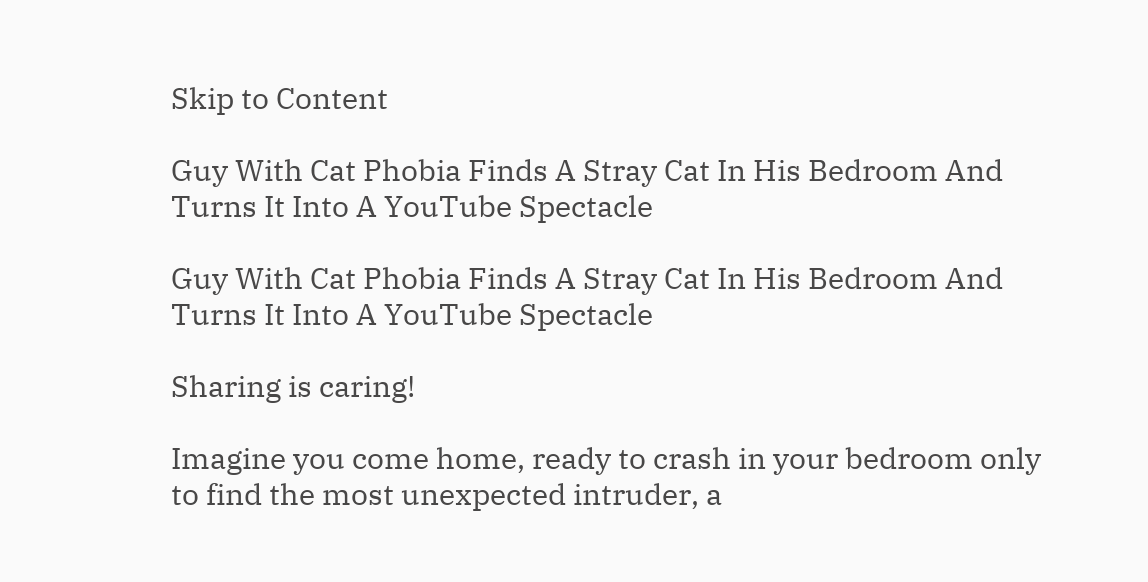Skip to Content

Guy With Cat Phobia Finds A Stray Cat In His Bedroom And Turns It Into A YouTube Spectacle

Guy With Cat Phobia Finds A Stray Cat In His Bedroom And Turns It Into A YouTube Spectacle

Sharing is caring!

Imagine you come home, ready to crash in your bedroom only to find the most unexpected intruder, a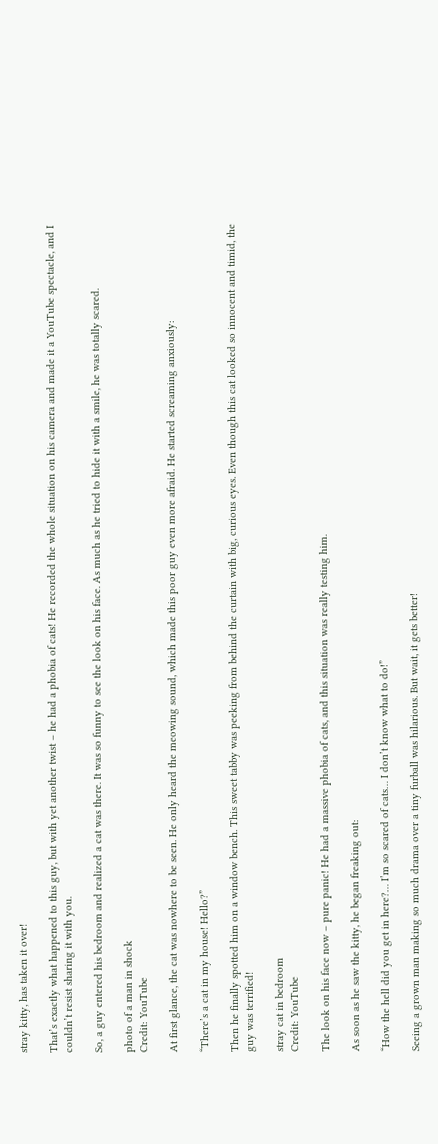stray kitty, has taken it over!

That’s exactly what happened to this guy, but with yet another twist – he had a phobia of cats! He recorded the whole situation on his camera and made it a YouTube spectacle, and I couldn’t resist sharing it with you.

So, a guy entered his bedroom and realized a cat was there. It was so funny to see the look on his face. As much as he tried to hide it with a smile, he was totally scared.

photo of a man in shock
Credit: YouTube

At first glance, the cat was nowhere to be seen. He only heard the meowing sound, which made this poor guy even more afraid. He started screaming anxiously:

“There’s a cat in my house! Hello?”

Then he finally spotted him on a window bench. This sweet tabby was peeking from behind the curtain with big, curious eyes. Even though this cat looked so innocent and timid, the guy was terrified!

stray cat in bedroom
Credit: YouTube

The look on his face now – pure panic! He had a massive phobia of cats, and this situation was really testing him.

As soon as he saw the kitty, he began freaking out:

“How the hell did you get in here?… I’m so scared of cats… I don’t know what to do!”

Seeing a grown man making so much drama over a tiny furball was hilarious. But wait, it gets better!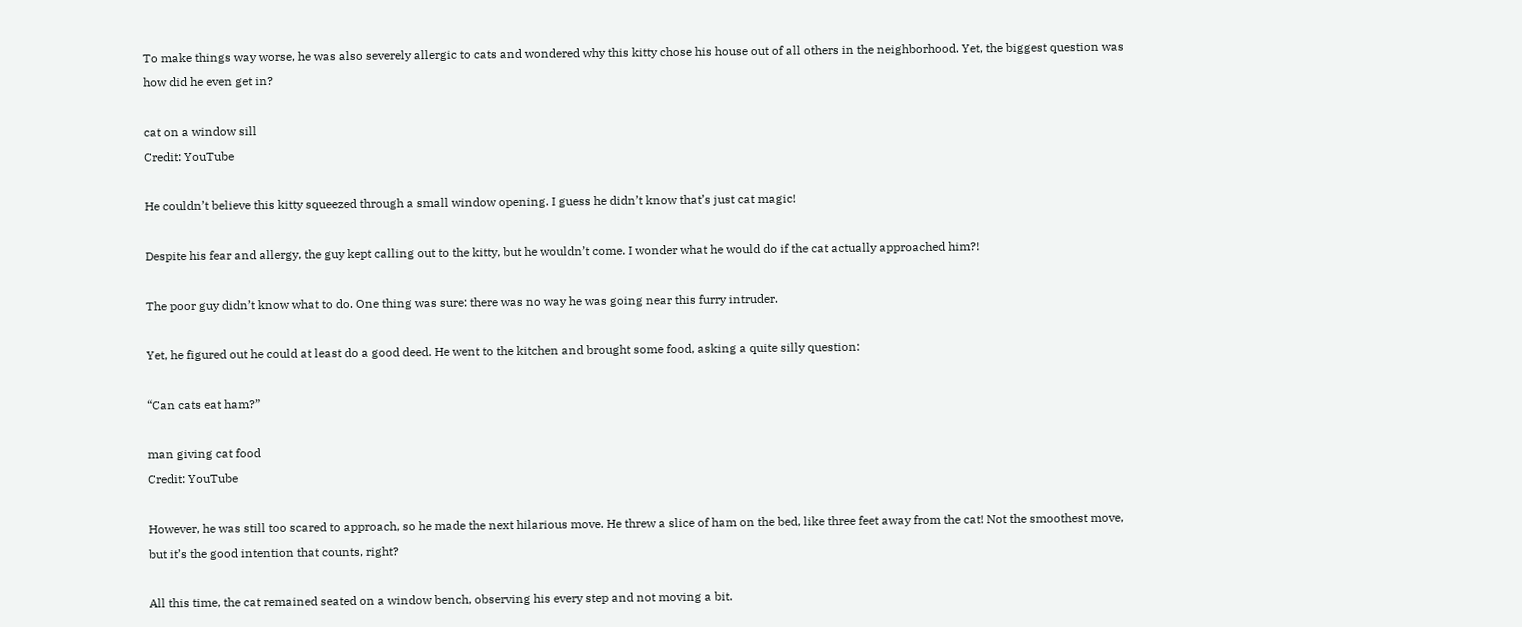To make things way worse, he was also severely allergic to cats and wondered why this kitty chose his house out of all others in the neighborhood. Yet, the biggest question was how did he even get in?

cat on a window sill
Credit: YouTube

He couldn’t believe this kitty squeezed through a small window opening. I guess he didn’t know that’s just cat magic!

Despite his fear and allergy, the guy kept calling out to the kitty, but he wouldn’t come. I wonder what he would do if the cat actually approached him?!

The poor guy didn’t know what to do. One thing was sure: there was no way he was going near this furry intruder.

Yet, he figured out he could at least do a good deed. He went to the kitchen and brought some food, asking a quite silly question:

“Can cats eat ham?”

man giving cat food
Credit: YouTube

However, he was still too scared to approach, so he made the next hilarious move. He threw a slice of ham on the bed, like three feet away from the cat! Not the smoothest move, but it’s the good intention that counts, right?

All this time, the cat remained seated on a window bench, observing his every step and not moving a bit.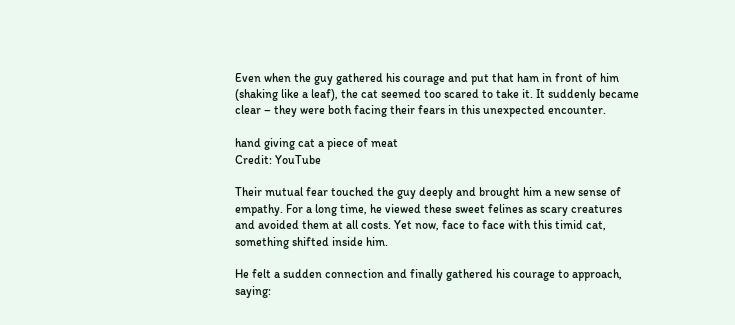Even when the guy gathered his courage and put that ham in front of him (shaking like a leaf), the cat seemed too scared to take it. It suddenly became clear – they were both facing their fears in this unexpected encounter.

hand giving cat a piece of meat
Credit: YouTube

Their mutual fear touched the guy deeply and brought him a new sense of empathy. For a long time, he viewed these sweet felines as scary creatures and avoided them at all costs. Yet now, face to face with this timid cat, something shifted inside him.

He felt a sudden connection and finally gathered his courage to approach, saying: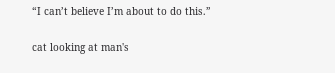“I can’t believe I’m about to do this.”

cat looking at man's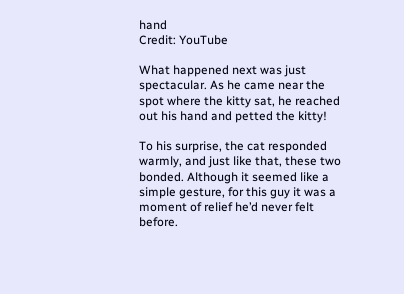hand
Credit: YouTube

What happened next was just spectacular. As he came near the spot where the kitty sat, he reached out his hand and petted the kitty!

To his surprise, the cat responded warmly, and just like that, these two bonded. Although it seemed like a simple gesture, for this guy it was a moment of relief he’d never felt before.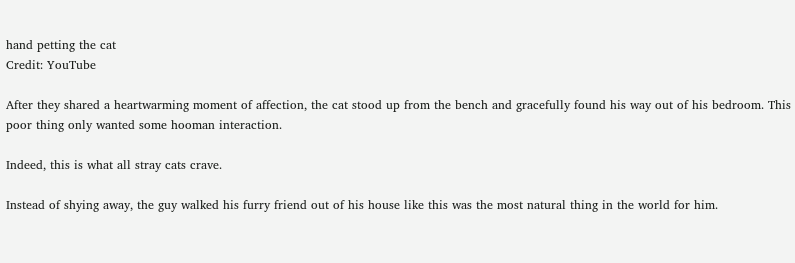hand petting the cat
Credit: YouTube

After they shared a heartwarming moment of affection, the cat stood up from the bench and gracefully found his way out of his bedroom. This poor thing only wanted some hooman interaction.

Indeed, this is what all stray cats crave.

Instead of shying away, the guy walked his furry friend out of his house like this was the most natural thing in the world for him.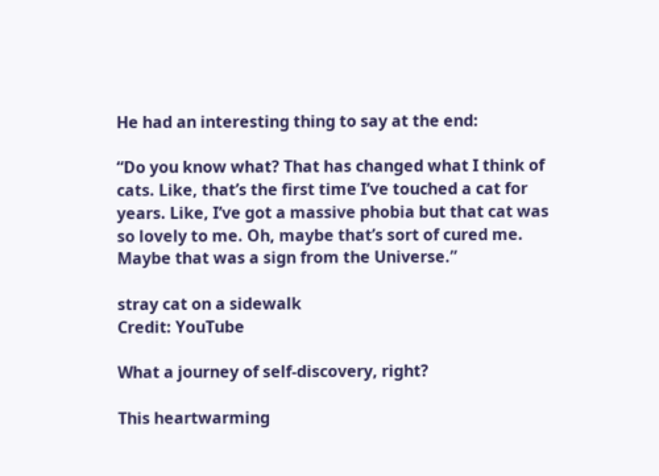He had an interesting thing to say at the end:

“Do you know what? That has changed what I think of cats. Like, that’s the first time I’ve touched a cat for years. Like, I’ve got a massive phobia but that cat was so lovely to me. Oh, maybe that’s sort of cured me. Maybe that was a sign from the Universe.”

stray cat on a sidewalk
Credit: YouTube

What a journey of self-discovery, right?

This heartwarming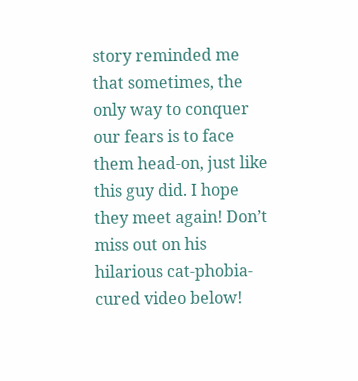story reminded me that sometimes, the only way to conquer our fears is to face them head-on, just like this guy did. I hope they meet again! Don’t miss out on his hilarious cat-phobia-cured video below!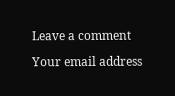Leave a comment

Your email address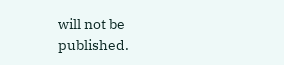will not be published.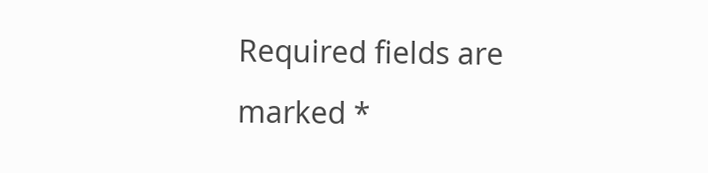Required fields are marked *